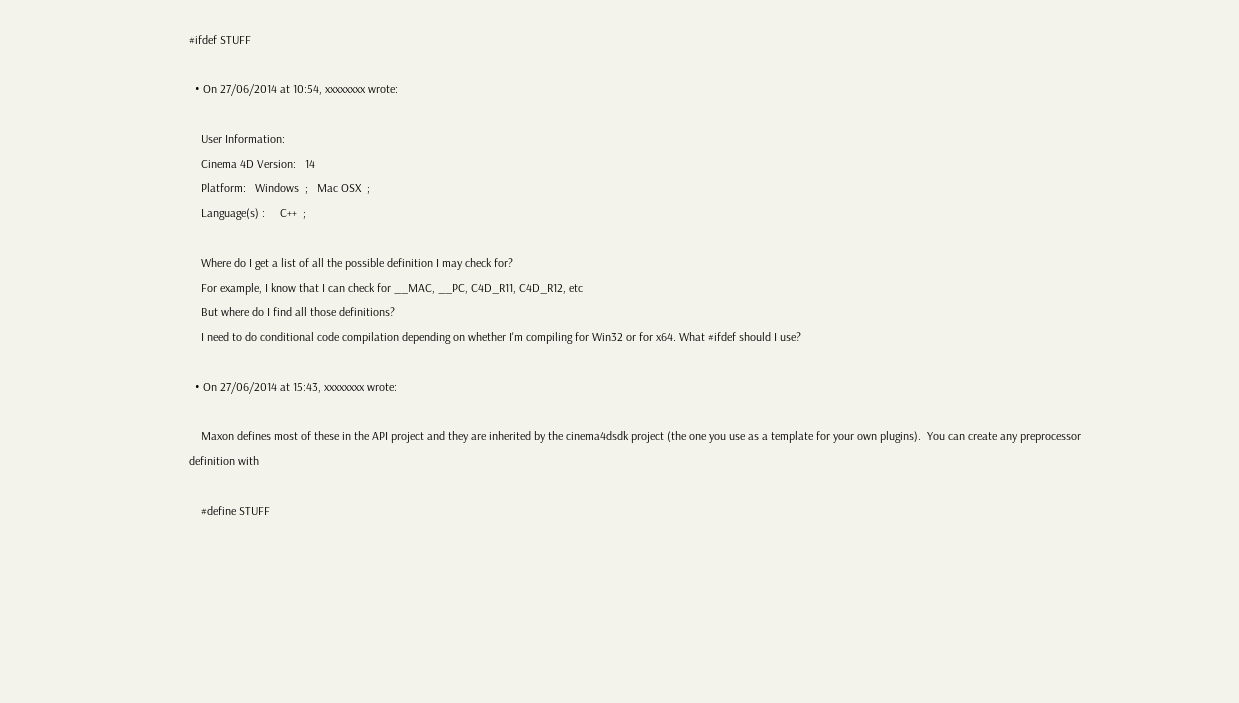#ifdef STUFF

  • On 27/06/2014 at 10:54, xxxxxxxx wrote:

    User Information:
    Cinema 4D Version:   14
    Platform:   Windows  ;   Mac OSX  ;
    Language(s) :     C++  ;

    Where do I get a list of all the possible definition I may check for?
    For example, I know that I can check for __MAC, __PC, C4D_R11, C4D_R12, etc
    But where do I find all those definitions?
    I need to do conditional code compilation depending on whether I'm compiling for Win32 or for x64. What #ifdef should I use?

  • On 27/06/2014 at 15:43, xxxxxxxx wrote:

    Maxon defines most of these in the API project and they are inherited by the cinema4dsdk project (the one you use as a template for your own plugins).  You can create any preprocessor definition with

    #define STUFF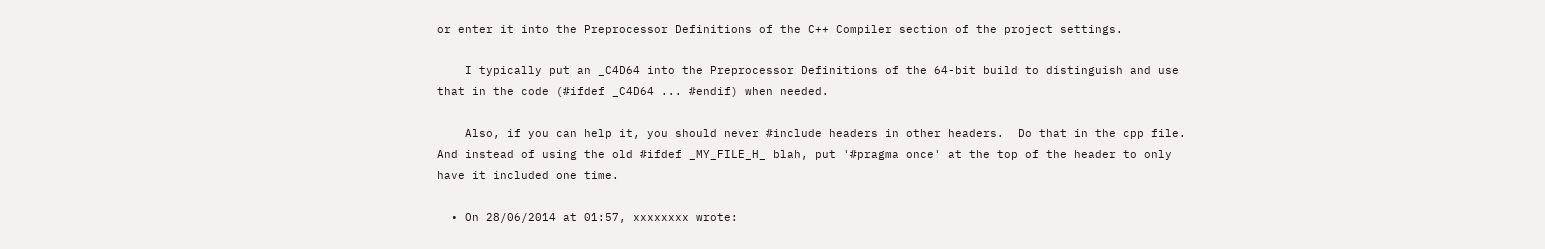or enter it into the Preprocessor Definitions of the C++ Compiler section of the project settings.

    I typically put an _C4D64 into the Preprocessor Definitions of the 64-bit build to distinguish and use that in the code (#ifdef _C4D64 ... #endif) when needed.

    Also, if you can help it, you should never #include headers in other headers.  Do that in the cpp file.  And instead of using the old #ifdef _MY_FILE_H_ blah, put '#pragma once' at the top of the header to only have it included one time.

  • On 28/06/2014 at 01:57, xxxxxxxx wrote: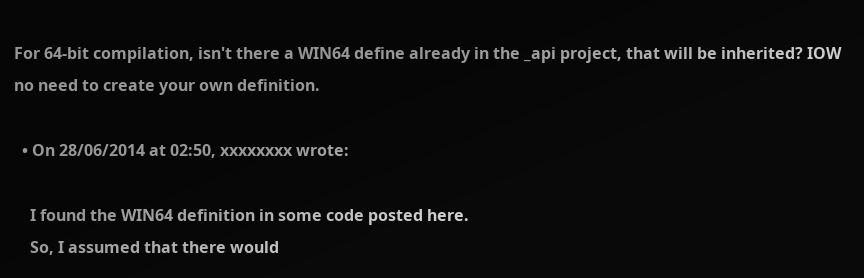For 64-bit compilation, isn't there a WIN64 define already in the _api project, that will be inherited? IOW no need to create your own definition.

  • On 28/06/2014 at 02:50, xxxxxxxx wrote:

    I found the WIN64 definition in some code posted here.
    So, I assumed that there would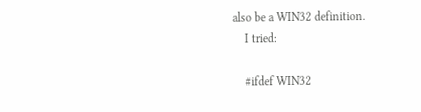also be a WIN32 definition.
    I tried:

    #ifdef WIN32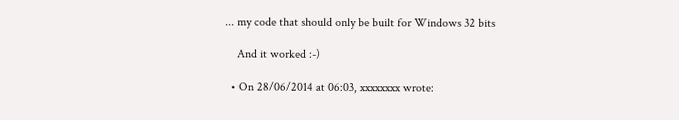... my code that should only be built for Windows 32 bits

    And it worked :-)

  • On 28/06/2014 at 06:03, xxxxxxxx wrote: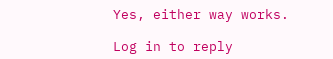Yes, either way works.

Log in to reply